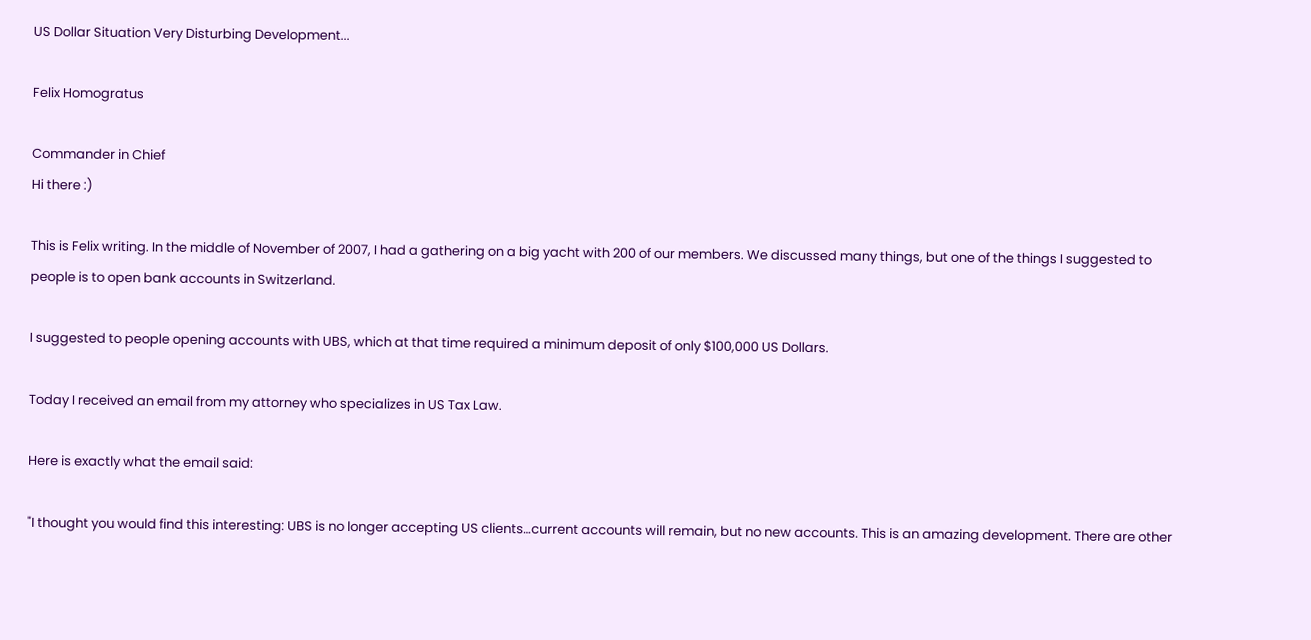US Dollar Situation Very Disturbing Development...

Felix Homogratus

Commander in Chief
Hi there :)

This is Felix writing. In the middle of November of 2007, I had a gathering on a big yacht with 200 of our members. We discussed many things, but one of the things I suggested to people is to open bank accounts in Switzerland.

I suggested to people opening accounts with UBS, which at that time required a minimum deposit of only $100,000 US Dollars.

Today I received an email from my attorney who specializes in US Tax Law.

Here is exactly what the email said:

"I thought you would find this interesting: UBS is no longer accepting US clients…current accounts will remain, but no new accounts. This is an amazing development. There are other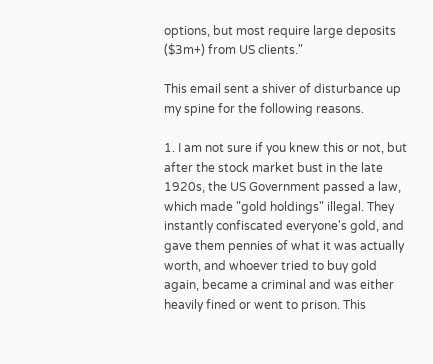options, but most require large deposits ($3m+) from US clients."

This email sent a shiver of disturbance up my spine for the following reasons.

1. I am not sure if you knew this or not, but after the stock market bust in the late 1920s, the US Government passed a law, which made "gold holdings" illegal. They instantly confiscated everyone's gold, and gave them pennies of what it was actually worth, and whoever tried to buy gold again, became a criminal and was either heavily fined or went to prison. This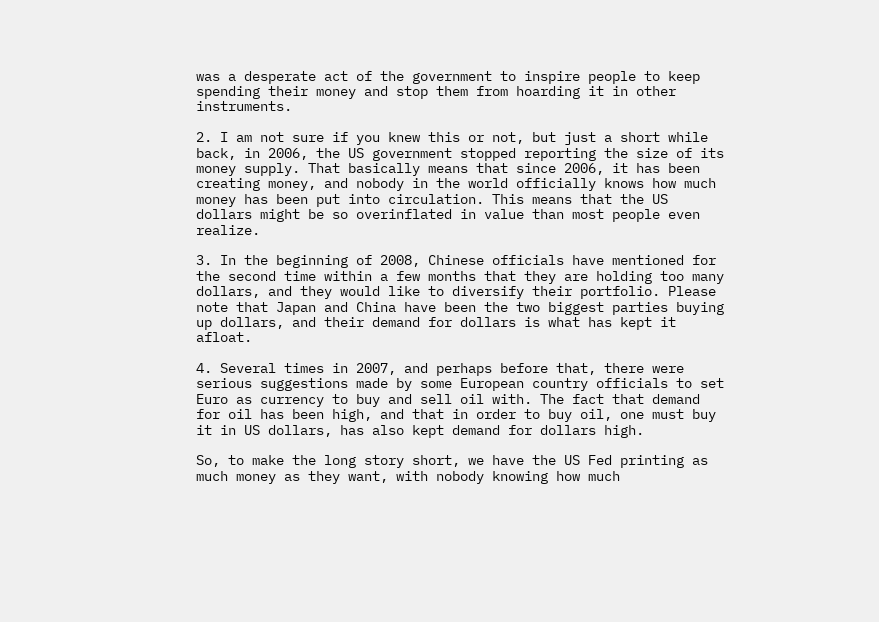was a desperate act of the government to inspire people to keep spending their money and stop them from hoarding it in other instruments.

2. I am not sure if you knew this or not, but just a short while back, in 2006, the US government stopped reporting the size of its money supply. That basically means that since 2006, it has been creating money, and nobody in the world officially knows how much money has been put into circulation. This means that the US dollars might be so overinflated in value than most people even realize.

3. In the beginning of 2008, Chinese officials have mentioned for the second time within a few months that they are holding too many dollars, and they would like to diversify their portfolio. Please note that Japan and China have been the two biggest parties buying up dollars, and their demand for dollars is what has kept it afloat.

4. Several times in 2007, and perhaps before that, there were serious suggestions made by some European country officials to set Euro as currency to buy and sell oil with. The fact that demand for oil has been high, and that in order to buy oil, one must buy it in US dollars, has also kept demand for dollars high.

So, to make the long story short, we have the US Fed printing as much money as they want, with nobody knowing how much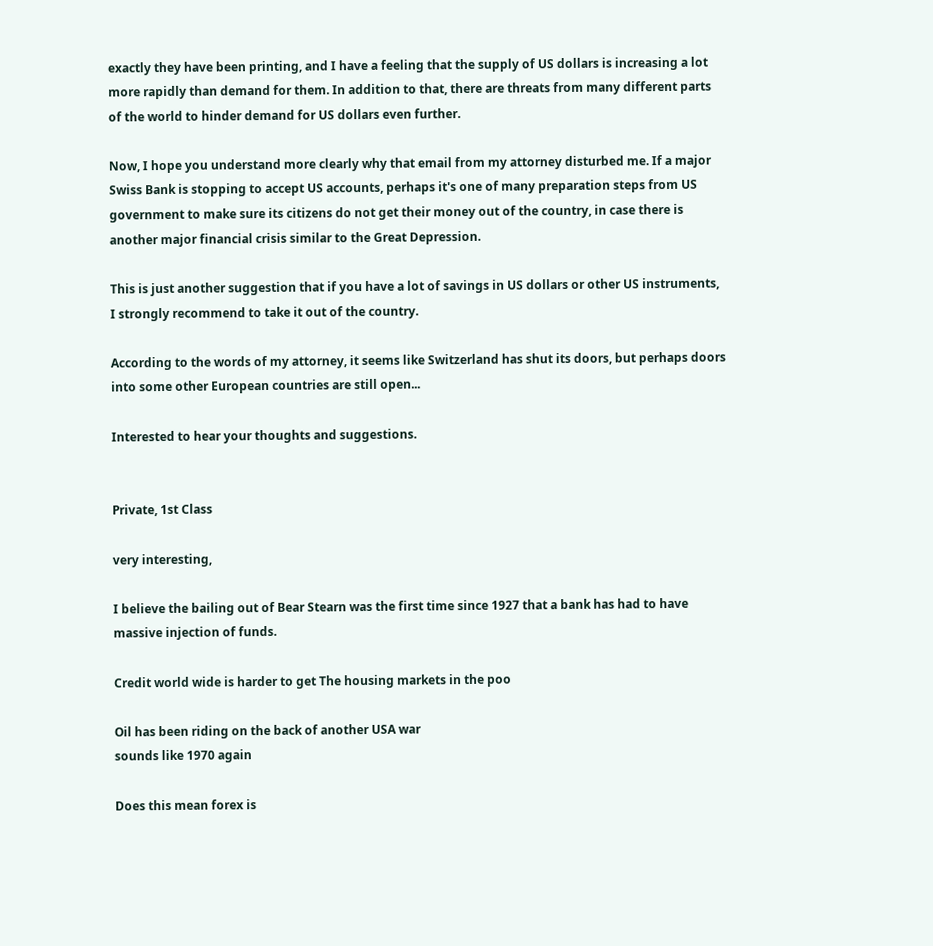exactly they have been printing, and I have a feeling that the supply of US dollars is increasing a lot more rapidly than demand for them. In addition to that, there are threats from many different parts of the world to hinder demand for US dollars even further.

Now, I hope you understand more clearly why that email from my attorney disturbed me. If a major Swiss Bank is stopping to accept US accounts, perhaps it's one of many preparation steps from US government to make sure its citizens do not get their money out of the country, in case there is another major financial crisis similar to the Great Depression.

This is just another suggestion that if you have a lot of savings in US dollars or other US instruments, I strongly recommend to take it out of the country.

According to the words of my attorney, it seems like Switzerland has shut its doors, but perhaps doors into some other European countries are still open...

Interested to hear your thoughts and suggestions.


Private, 1st Class

very interesting,

I believe the bailing out of Bear Stearn was the first time since 1927 that a bank has had to have massive injection of funds.

Credit world wide is harder to get The housing markets in the poo

Oil has been riding on the back of another USA war
sounds like 1970 again

Does this mean forex is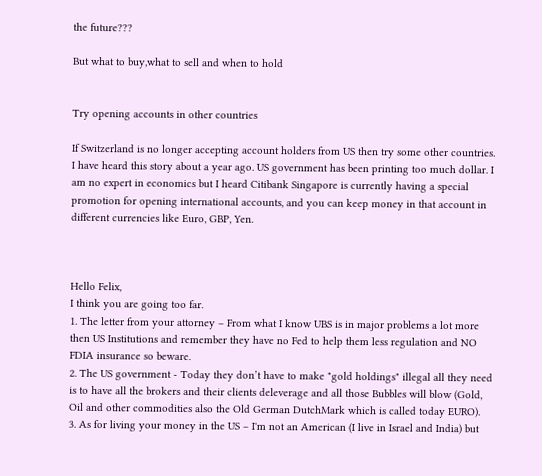the future???

But what to buy,what to sell and when to hold


Try opening accounts in other countries

If Switzerland is no longer accepting account holders from US then try some other countries. I have heard this story about a year ago. US government has been printing too much dollar. I am no expert in economics but I heard Citibank Singapore is currently having a special promotion for opening international accounts, and you can keep money in that account in different currencies like Euro, GBP, Yen.



Hello Felix,
I think you are going too far.
1. The letter from your attorney – From what I know UBS is in major problems a lot more then US Institutions and remember they have no Fed to help them less regulation and NO FDIA insurance so beware.
2. The US government - Today they don’t have to make "gold holdings" illegal all they need is to have all the brokers and their clients deleverage and all those Bubbles will blow (Gold, Oil and other commodities also the Old German DutchMark which is called today EURO).
3. As for living your money in the US – I'm not an American (I live in Israel and India) but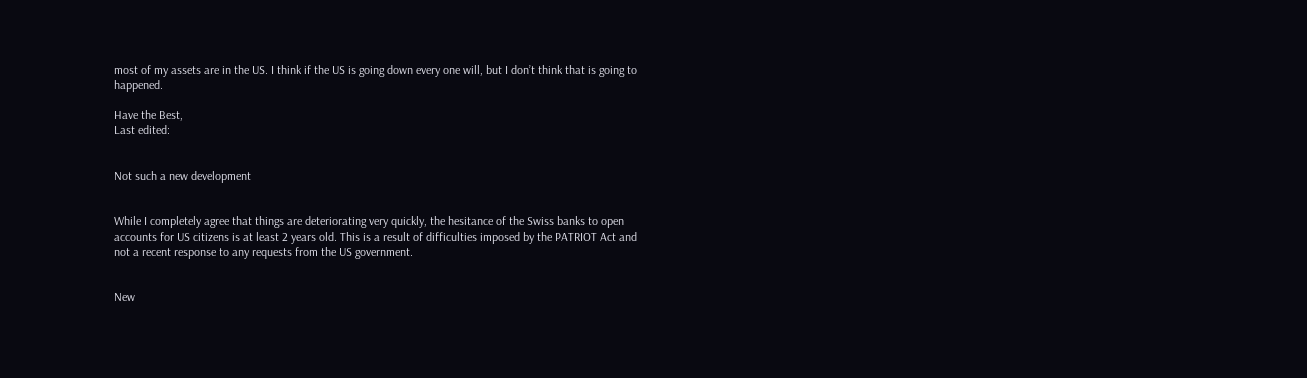most of my assets are in the US. I think if the US is going down every one will, but I don’t think that is going to happened.

Have the Best,
Last edited:


Not such a new development


While I completely agree that things are deteriorating very quickly, the hesitance of the Swiss banks to open accounts for US citizens is at least 2 years old. This is a result of difficulties imposed by the PATRIOT Act and not a recent response to any requests from the US government.


New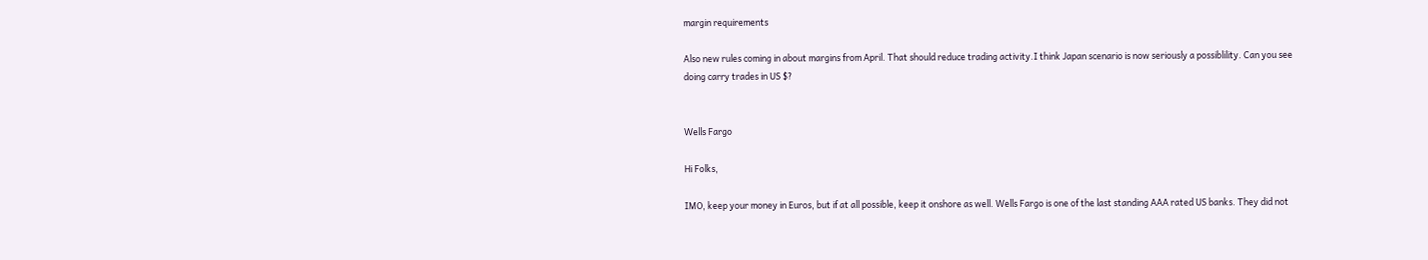margin requirements

Also new rules coming in about margins from April. That should reduce trading activity.I think Japan scenario is now seriously a possiblility. Can you see doing carry trades in US $?


Wells Fargo

Hi Folks,

IMO, keep your money in Euros, but if at all possible, keep it onshore as well. Wells Fargo is one of the last standing AAA rated US banks. They did not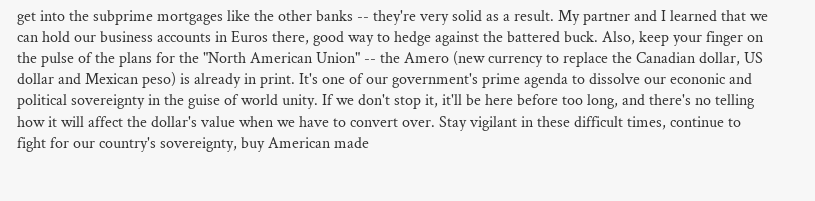get into the subprime mortgages like the other banks -- they're very solid as a result. My partner and I learned that we can hold our business accounts in Euros there, good way to hedge against the battered buck. Also, keep your finger on the pulse of the plans for the "North American Union" -- the Amero (new currency to replace the Canadian dollar, US dollar and Mexican peso) is already in print. It's one of our government's prime agenda to dissolve our econonic and political sovereignty in the guise of world unity. If we don't stop it, it'll be here before too long, and there's no telling how it will affect the dollar's value when we have to convert over. Stay vigilant in these difficult times, continue to fight for our country's sovereignty, buy American made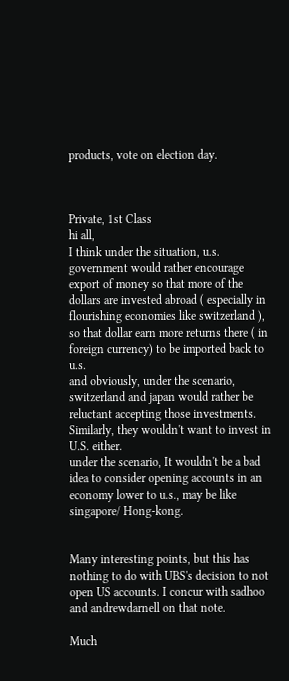products, vote on election day.



Private, 1st Class
hi all,
I think under the situation, u.s. government would rather encourage export of money so that more of the dollars are invested abroad ( especially in flourishing economies like switzerland ), so that dollar earn more returns there ( in foreign currency) to be imported back to u.s.
and obviously, under the scenario, switzerland and japan would rather be reluctant accepting those investments. Similarly, they wouldn't want to invest in U.S. either.
under the scenario, It wouldn't be a bad idea to consider opening accounts in an economy lower to u.s., may be like singapore/ Hong-kong.


Many interesting points, but this has nothing to do with UBS's decision to not open US accounts. I concur with sadhoo and andrewdarnell on that note.

Much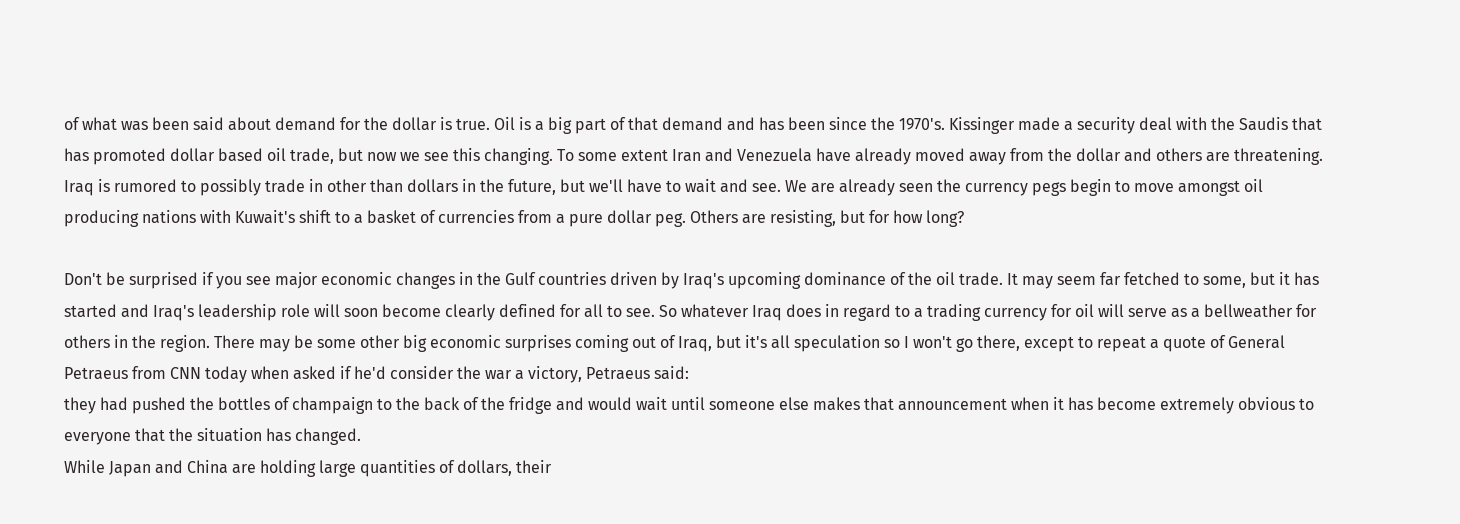of what was been said about demand for the dollar is true. Oil is a big part of that demand and has been since the 1970's. Kissinger made a security deal with the Saudis that has promoted dollar based oil trade, but now we see this changing. To some extent Iran and Venezuela have already moved away from the dollar and others are threatening. Iraq is rumored to possibly trade in other than dollars in the future, but we'll have to wait and see. We are already seen the currency pegs begin to move amongst oil producing nations with Kuwait's shift to a basket of currencies from a pure dollar peg. Others are resisting, but for how long?

Don't be surprised if you see major economic changes in the Gulf countries driven by Iraq's upcoming dominance of the oil trade. It may seem far fetched to some, but it has started and Iraq's leadership role will soon become clearly defined for all to see. So whatever Iraq does in regard to a trading currency for oil will serve as a bellweather for others in the region. There may be some other big economic surprises coming out of Iraq, but it's all speculation so I won't go there, except to repeat a quote of General Petraeus from CNN today when asked if he'd consider the war a victory, Petraeus said:
they had pushed the bottles of champaign to the back of the fridge and would wait until someone else makes that announcement when it has become extremely obvious to everyone that the situation has changed.
While Japan and China are holding large quantities of dollars, their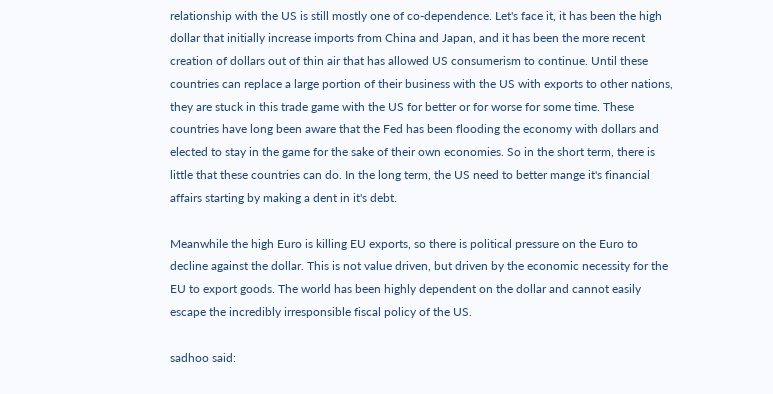relationship with the US is still mostly one of co-dependence. Let's face it, it has been the high dollar that initially increase imports from China and Japan, and it has been the more recent creation of dollars out of thin air that has allowed US consumerism to continue. Until these countries can replace a large portion of their business with the US with exports to other nations, they are stuck in this trade game with the US for better or for worse for some time. These countries have long been aware that the Fed has been flooding the economy with dollars and elected to stay in the game for the sake of their own economies. So in the short term, there is little that these countries can do. In the long term, the US need to better mange it's financial affairs starting by making a dent in it's debt.

Meanwhile the high Euro is killing EU exports, so there is political pressure on the Euro to decline against the dollar. This is not value driven, but driven by the economic necessity for the EU to export goods. The world has been highly dependent on the dollar and cannot easily escape the incredibly irresponsible fiscal policy of the US.

sadhoo said: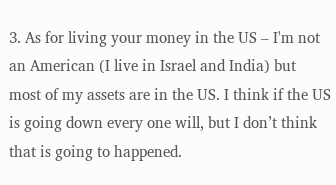3. As for living your money in the US – I'm not an American (I live in Israel and India) but most of my assets are in the US. I think if the US is going down every one will, but I don’t think that is going to happened.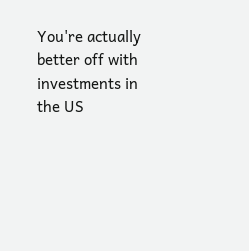You're actually better off with investments in the US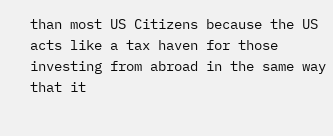than most US Citizens because the US acts like a tax haven for those investing from abroad in the same way that it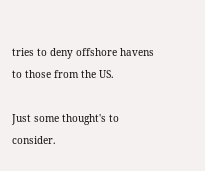tries to deny offshore havens to those from the US.

Just some thought's to consider.